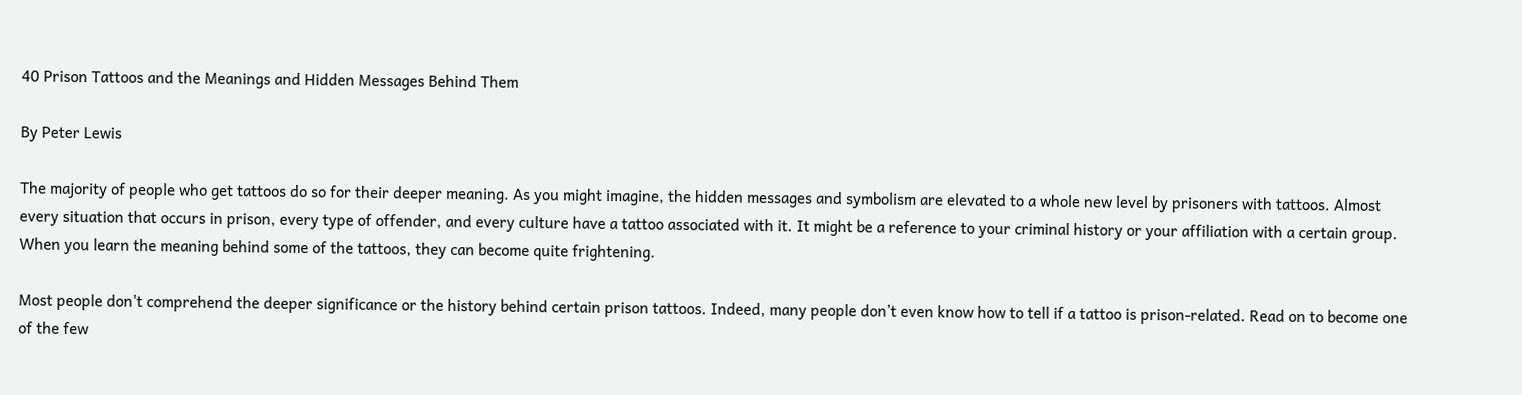40 Prison Tattoos and the Meanings and Hidden Messages Behind Them

By Peter Lewis

The majority of people who get tattoos do so for their deeper meaning. As you might imagine, the hidden messages and symbolism are elevated to a whole new level by prisoners with tattoos. Almost every situation that occurs in prison, every type of offender, and every culture have a tattoo associated with it. It might be a reference to your criminal history or your affiliation with a certain group. When you learn the meaning behind some of the tattoos, they can become quite frightening.

Most people don't comprehend the deeper significance or the history behind certain prison tattoos. Indeed, many people don’t even know how to tell if a tattoo is prison-related. Read on to become one of the few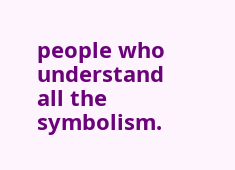people who understand all the symbolism.